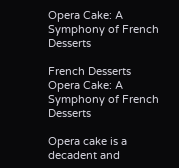Opera Cake: A Symphony of French Desserts

French Desserts Opera Cake: A Symphony of French Desserts

Opera cake is a decadent and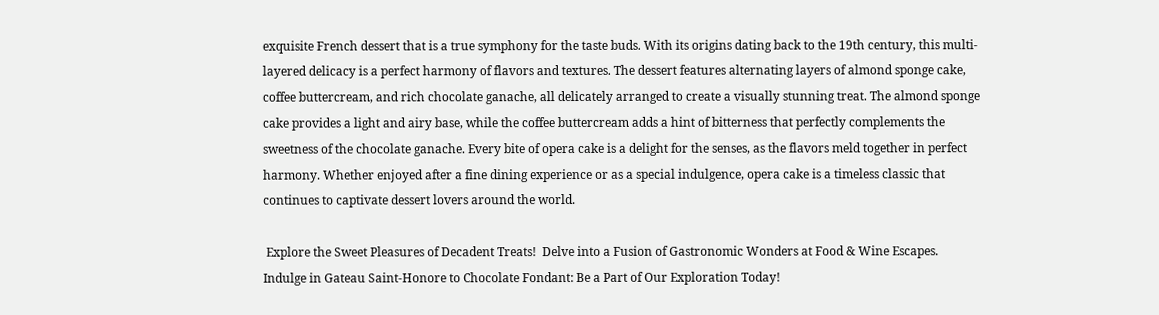exquisite French dessert that is a true symphony for the taste buds. With its origins dating back to the 19th century, this multi-layered delicacy is a perfect harmony of flavors and textures. The dessert features alternating layers of almond sponge cake, coffee buttercream, and rich chocolate ganache, all delicately arranged to create a visually stunning treat. The almond sponge cake provides a light and airy base, while the coffee buttercream adds a hint of bitterness that perfectly complements the sweetness of the chocolate ganache. Every bite of opera cake is a delight for the senses, as the flavors meld together in perfect harmony. Whether enjoyed after a fine dining experience or as a special indulgence, opera cake is a timeless classic that continues to captivate dessert lovers around the world.

 Explore the Sweet Pleasures of Decadent Treats!  Delve into a Fusion of Gastronomic Wonders at Food & Wine Escapes.  Indulge in Gateau Saint-Honore to Chocolate Fondant: Be a Part of Our Exploration Today!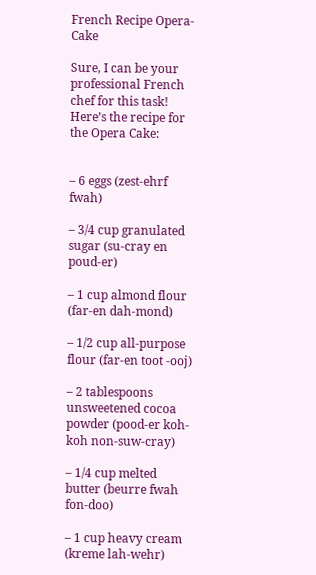French Recipe Opera-Cake

Sure, I can be your professional French chef for this task! Here’s the recipe for the Opera Cake:


– 6 eggs (zest-ehrf fwah)

– 3/4 cup granulated sugar (su-cray en poud-er)

– 1 cup almond flour (far-en dah-mond)

– 1/2 cup all-purpose flour (far-en toot -ooj)

– 2 tablespoons unsweetened cocoa powder (pood-er koh-koh non-suw-cray)

– 1/4 cup melted butter (beurre fwah fon-doo)

– 1 cup heavy cream (kreme lah-wehr)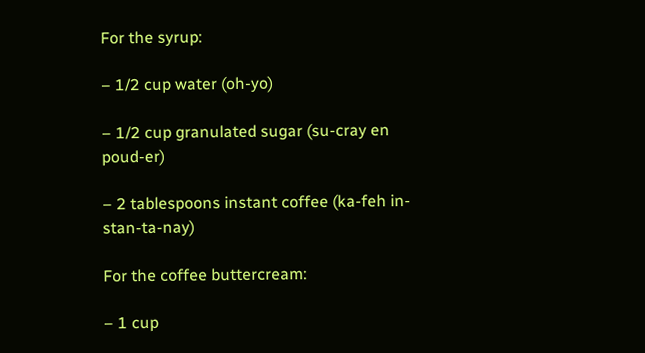For the syrup:

– 1/2 cup water (oh-yo)

– 1/2 cup granulated sugar (su-cray en poud-er)

– 2 tablespoons instant coffee (ka-feh in-stan-ta-nay)

For the coffee buttercream:

– 1 cup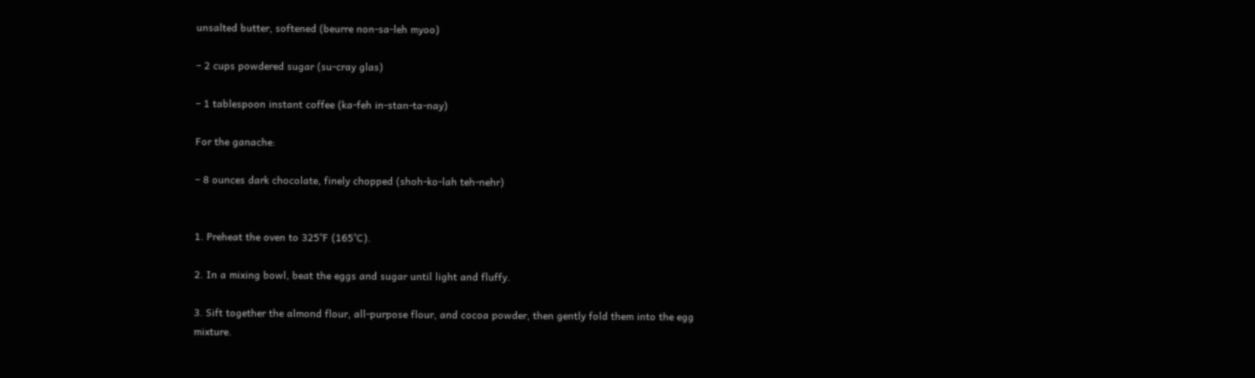unsalted butter, softened (beurre non-sa-leh myoo)

– 2 cups powdered sugar (su-cray glas)

– 1 tablespoon instant coffee (ka-feh in-stan-ta-nay)

For the ganache:

– 8 ounces dark chocolate, finely chopped (shoh-ko-lah teh-nehr)


1. Preheat the oven to 325°F (165°C).

2. In a mixing bowl, beat the eggs and sugar until light and fluffy.

3. Sift together the almond flour, all-purpose flour, and cocoa powder, then gently fold them into the egg mixture.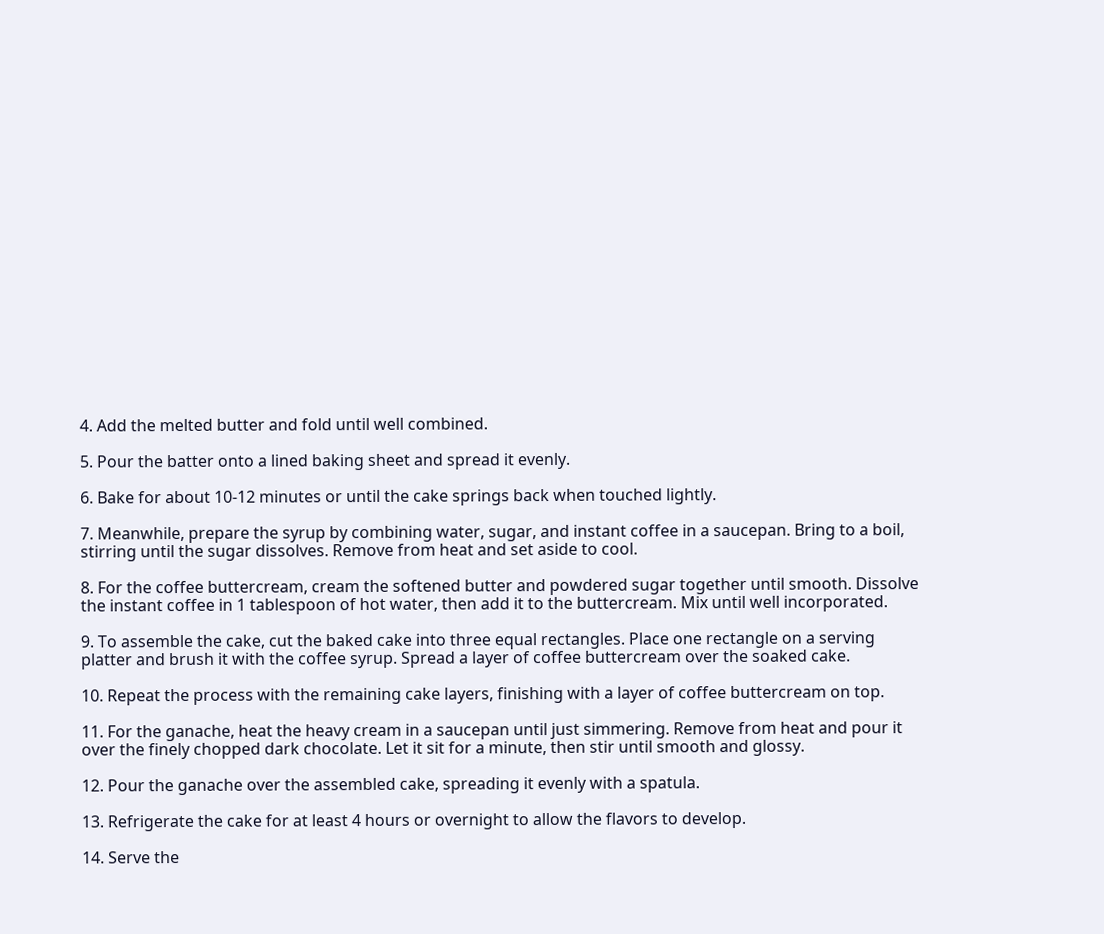4. Add the melted butter and fold until well combined.

5. Pour the batter onto a lined baking sheet and spread it evenly.

6. Bake for about 10-12 minutes or until the cake springs back when touched lightly.

7. Meanwhile, prepare the syrup by combining water, sugar, and instant coffee in a saucepan. Bring to a boil, stirring until the sugar dissolves. Remove from heat and set aside to cool.

8. For the coffee buttercream, cream the softened butter and powdered sugar together until smooth. Dissolve the instant coffee in 1 tablespoon of hot water, then add it to the buttercream. Mix until well incorporated.

9. To assemble the cake, cut the baked cake into three equal rectangles. Place one rectangle on a serving platter and brush it with the coffee syrup. Spread a layer of coffee buttercream over the soaked cake.

10. Repeat the process with the remaining cake layers, finishing with a layer of coffee buttercream on top.

11. For the ganache, heat the heavy cream in a saucepan until just simmering. Remove from heat and pour it over the finely chopped dark chocolate. Let it sit for a minute, then stir until smooth and glossy.

12. Pour the ganache over the assembled cake, spreading it evenly with a spatula.

13. Refrigerate the cake for at least 4 hours or overnight to allow the flavors to develop.

14. Serve the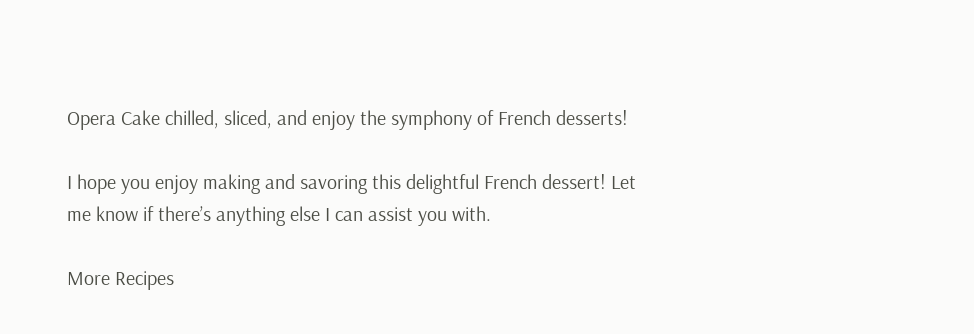Opera Cake chilled, sliced, and enjoy the symphony of French desserts!

I hope you enjoy making and savoring this delightful French dessert! Let me know if there’s anything else I can assist you with.

More Recipes